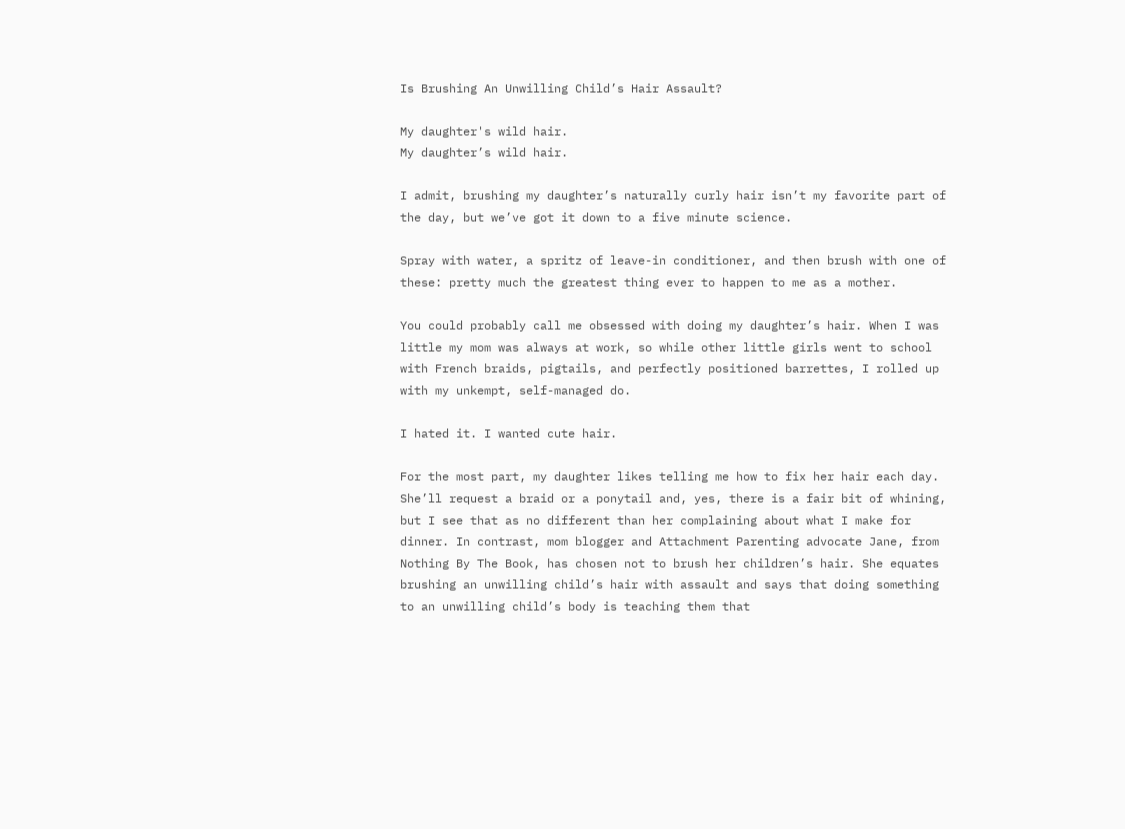Is Brushing An Unwilling Child’s Hair Assault?

My daughter's wild hair.
My daughter’s wild hair.

I admit, brushing my daughter’s naturally curly hair isn’t my favorite part of the day, but we’ve got it down to a five minute science.

Spray with water, a spritz of leave-in conditioner, and then brush with one of these: pretty much the greatest thing ever to happen to me as a mother.

You could probably call me obsessed with doing my daughter’s hair. When I was little my mom was always at work, so while other little girls went to school with French braids, pigtails, and perfectly positioned barrettes, I rolled up with my unkempt, self-managed do.

I hated it. I wanted cute hair.

For the most part, my daughter likes telling me how to fix her hair each day. She’ll request a braid or a ponytail and, yes, there is a fair bit of whining, but I see that as no different than her complaining about what I make for dinner. In contrast, mom blogger and Attachment Parenting advocate Jane, from Nothing By The Book, has chosen not to brush her children’s hair. She equates brushing an unwilling child’s hair with assault and says that doing something to an unwilling child’s body is teaching them that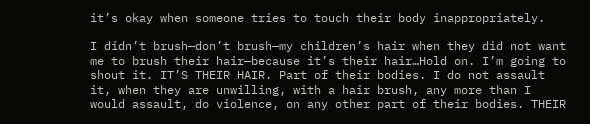it’s okay when someone tries to touch their body inappropriately.

I didn’t brush—don’t brush—my children’s hair when they did not want me to brush their hair—because it’s their hair…Hold on. I’m going to shout it. IT’S THEIR HAIR. Part of their bodies. I do not assault it, when they are unwilling, with a hair brush, any more than I would assault, do violence, on any other part of their bodies. THEIR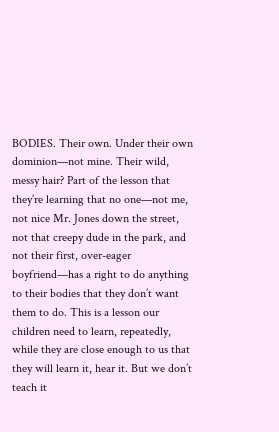BODIES. Their own. Under their own dominion—not mine. Their wild, messy hair? Part of the lesson that they’re learning that no one—not me, not nice Mr. Jones down the street, not that creepy dude in the park, and not their first, over-eager boyfriend—has a right to do anything to their bodies that they don’t want them to do. This is a lesson our children need to learn, repeatedly, while they are close enough to us that they will learn it, hear it. But we don’t teach it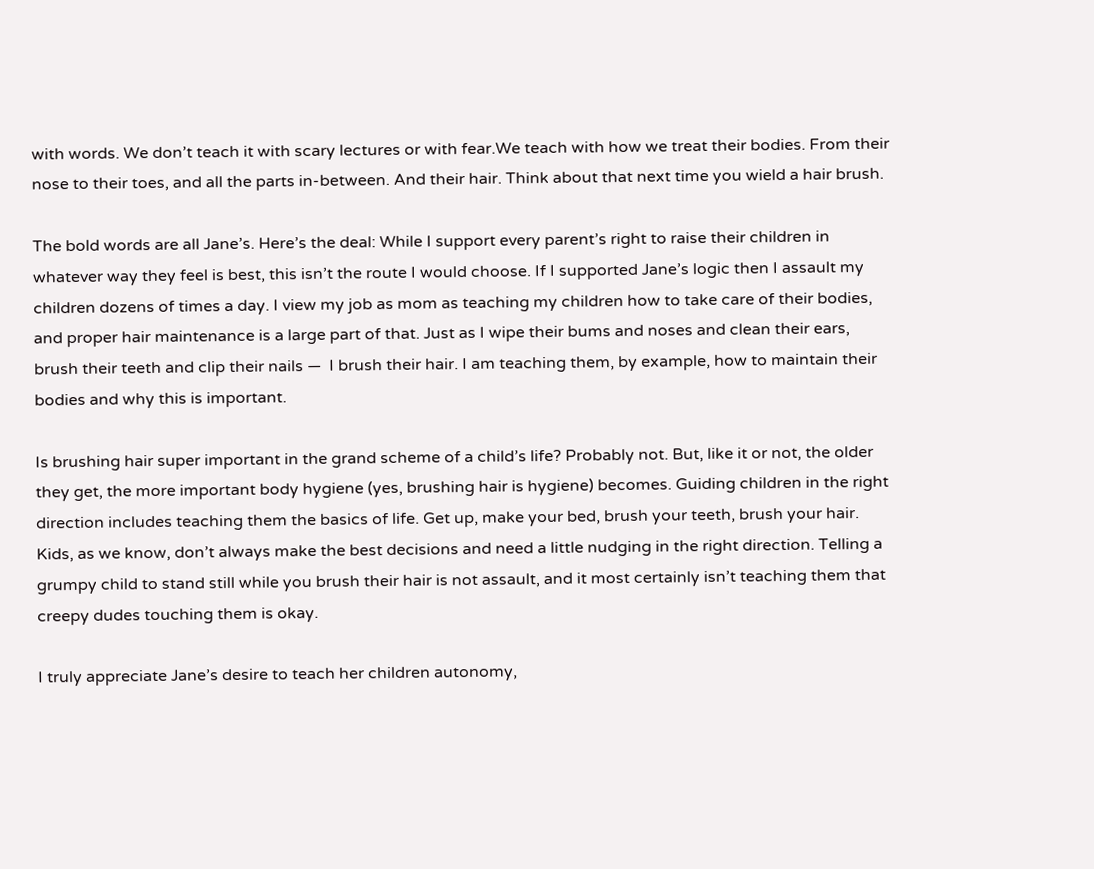with words. We don’t teach it with scary lectures or with fear.We teach with how we treat their bodies. From their nose to their toes, and all the parts in-between. And their hair. Think about that next time you wield a hair brush.

The bold words are all Jane’s. Here’s the deal: While I support every parent’s right to raise their children in whatever way they feel is best, this isn’t the route I would choose. If I supported Jane’s logic then I assault my children dozens of times a day. I view my job as mom as teaching my children how to take care of their bodies, and proper hair maintenance is a large part of that. Just as I wipe their bums and noses and clean their ears, brush their teeth and clip their nails —  I brush their hair. I am teaching them, by example, how to maintain their bodies and why this is important.

Is brushing hair super important in the grand scheme of a child’s life? Probably not. But, like it or not, the older they get, the more important body hygiene (yes, brushing hair is hygiene) becomes. Guiding children in the right direction includes teaching them the basics of life. Get up, make your bed, brush your teeth, brush your hair. Kids, as we know, don’t always make the best decisions and need a little nudging in the right direction. Telling a grumpy child to stand still while you brush their hair is not assault, and it most certainly isn’t teaching them that creepy dudes touching them is okay.

I truly appreciate Jane’s desire to teach her children autonomy,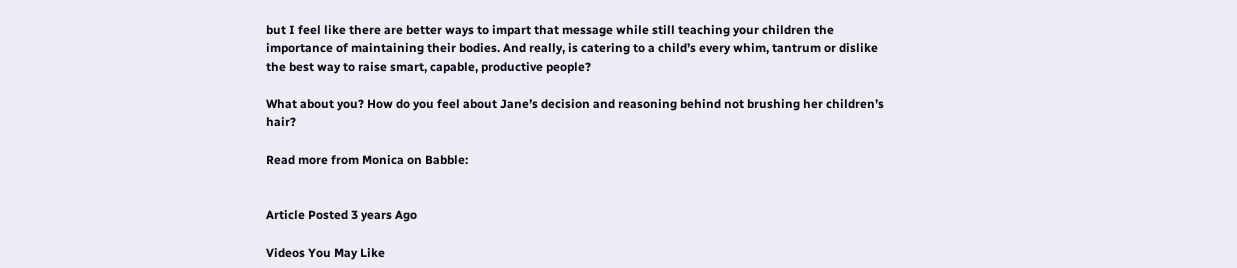but I feel like there are better ways to impart that message while still teaching your children the importance of maintaining their bodies. And really, is catering to a child’s every whim, tantrum or dislike the best way to raise smart, capable, productive people?

What about you? How do you feel about Jane’s decision and reasoning behind not brushing her children’s hair?

Read more from Monica on Babble:


Article Posted 3 years Ago

Videos You May Like